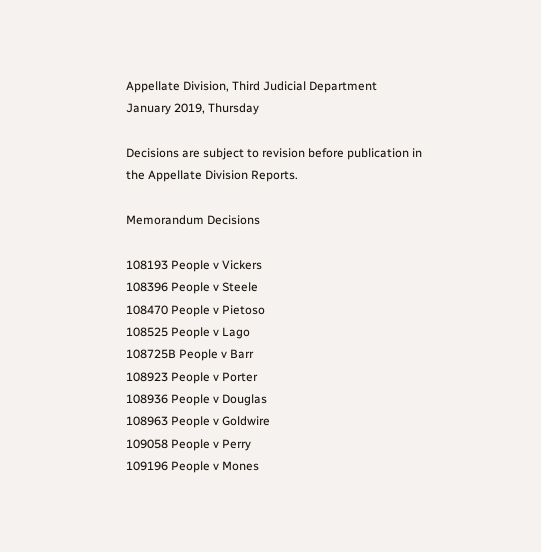Appellate Division, Third Judicial Department
January 2019, Thursday

Decisions are subject to revision before publication in the Appellate Division Reports.

Memorandum Decisions

108193 People v Vickers
108396 People v Steele
108470 People v Pietoso
108525 People v Lago
108725B People v Barr
108923 People v Porter
108936 People v Douglas
108963 People v Goldwire
109058 People v Perry
109196 People v Mones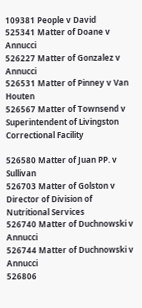109381 People v David
525341 Matter of Doane v Annucci
526227 Matter of Gonzalez v Annucci
526531 Matter of Pinney v Van Houten
526567 Matter of Townsend v Superintendent of Livingston Correctional Facility

526580 Matter of Juan PP. v Sullivan
526703 Matter of Golston v Director of Division of Nutritional Services
526740 Matter of Duchnowski v Annucci
526744 Matter of Duchnowski v Annucci
526806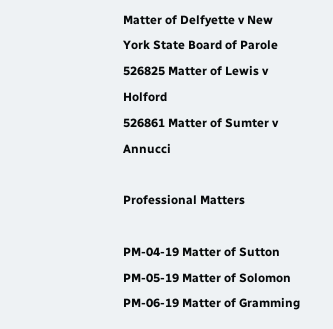Matter of Delfyette v New York State Board of Parole
526825 Matter of Lewis v Holford
526861 Matter of Sumter v Annucci

Professional Matters

PM-04-19 Matter of Sutton
PM-05-19 Matter of Solomon
PM-06-19 Matter of Gramming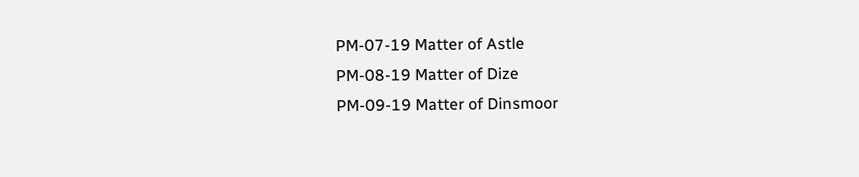PM-07-19 Matter of Astle
PM-08-19 Matter of Dize
PM-09-19 Matter of Dinsmoor